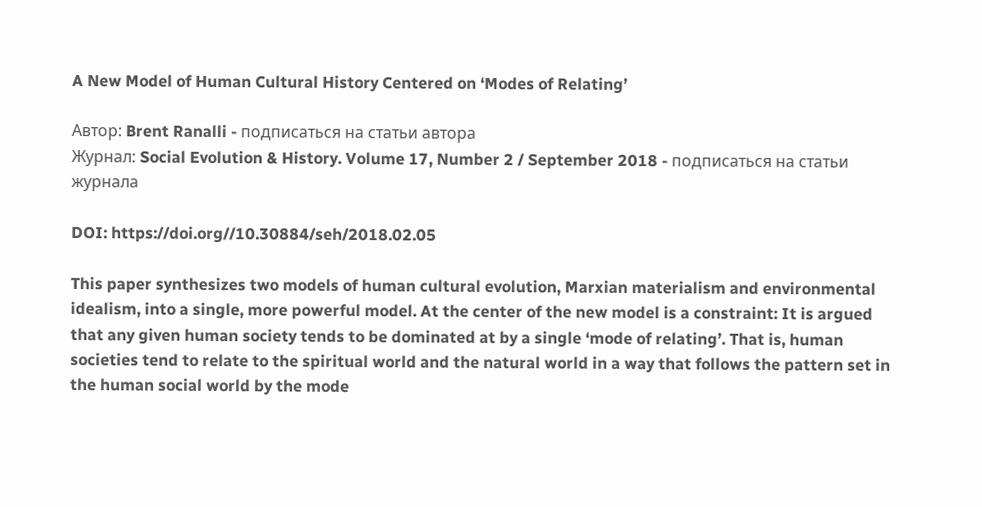A New Model of Human Cultural History Centered on ‘Modes of Relating’

Автор: Brent Ranalli - подписаться на статьи автора
Журнал: Social Evolution & History. Volume 17, Number 2 / September 2018 - подписаться на статьи журнала

DOI: https://doi.org//10.30884/seh/2018.02.05

This paper synthesizes two models of human cultural evolution, Marxian materialism and environmental idealism, into a single, more powerful model. At the center of the new model is a constraint: It is argued that any given human society tends to be dominated at by a single ‘mode of relating’. That is, human societies tend to relate to the spiritual world and the natural world in a way that follows the pattern set in the human social world by the mode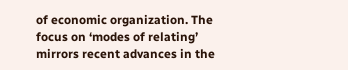of economic organization. The focus on ‘modes of relating’ mirrors recent advances in the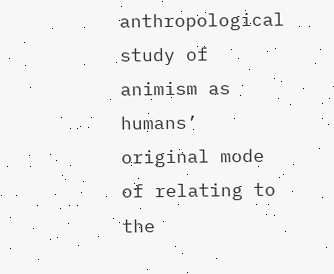anthropological study of animism as humans’ original mode of relating to the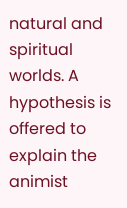natural and spiritual worlds. A hypothesis is offered to explain the animist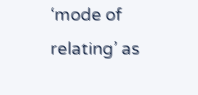‘mode of relating’ as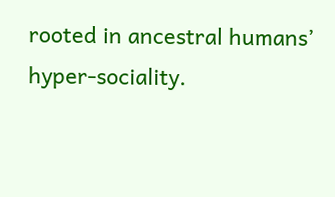rooted in ancestral humans’ hyper-sociality.